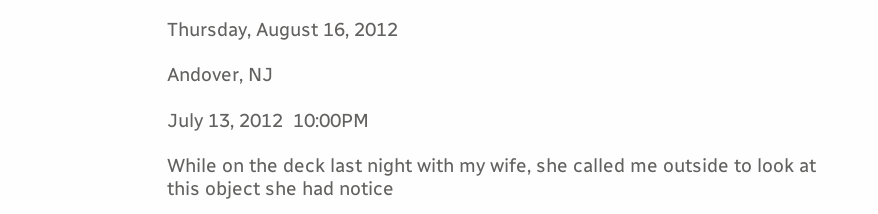Thursday, August 16, 2012

Andover, NJ

July 13, 2012  10:00PM

While on the deck last night with my wife, she called me outside to look at this object she had notice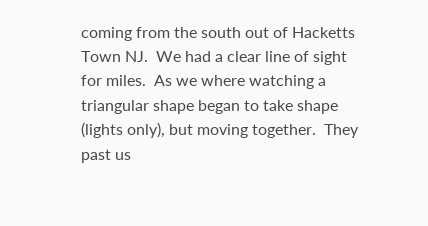coming from the south out of Hacketts Town NJ.  We had a clear line of sight for miles.  As we where watching a triangular shape began to take shape (lights only), but moving together.  They past us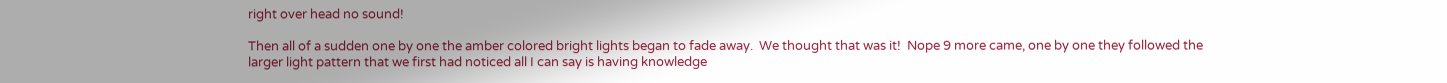right over head no sound!

Then all of a sudden one by one the amber colored bright lights began to fade away.  We thought that was it!  Nope 9 more came, one by one they followed the larger light pattern that we first had noticed all I can say is having knowledge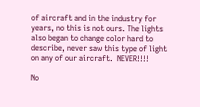of aircraft and in the industry for years, no this is not ours. The lights also began to change color hard to describe, never saw this type of light on any of our aircraft.  NEVER!!!!

No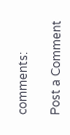comments:

Post a Comment